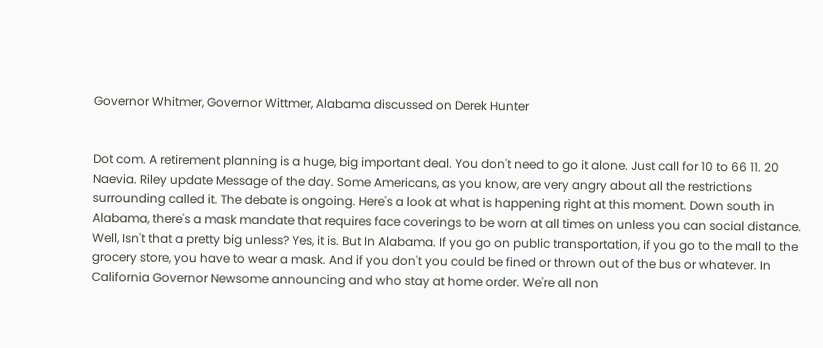Governor Whitmer, Governor Wittmer, Alabama discussed on Derek Hunter


Dot com. A retirement planning is a huge, big important deal. You don't need to go it alone. Just call for 10 to 66 11. 20 Naevia. Riley update Message of the day. Some Americans, as you know, are very angry about all the restrictions surrounding called it. The debate is ongoing. Here's a look at what is happening right at this moment. Down south in Alabama, there's a mask mandate that requires face coverings to be worn at all times on unless you can social distance. Well, Isn't that a pretty big unless? Yes, it is. But In Alabama. If you go on public transportation, if you go to the mall to the grocery store, you have to wear a mask. And if you don't you could be fined or thrown out of the bus or whatever. In California Governor Newsome announcing and who stay at home order. We're all non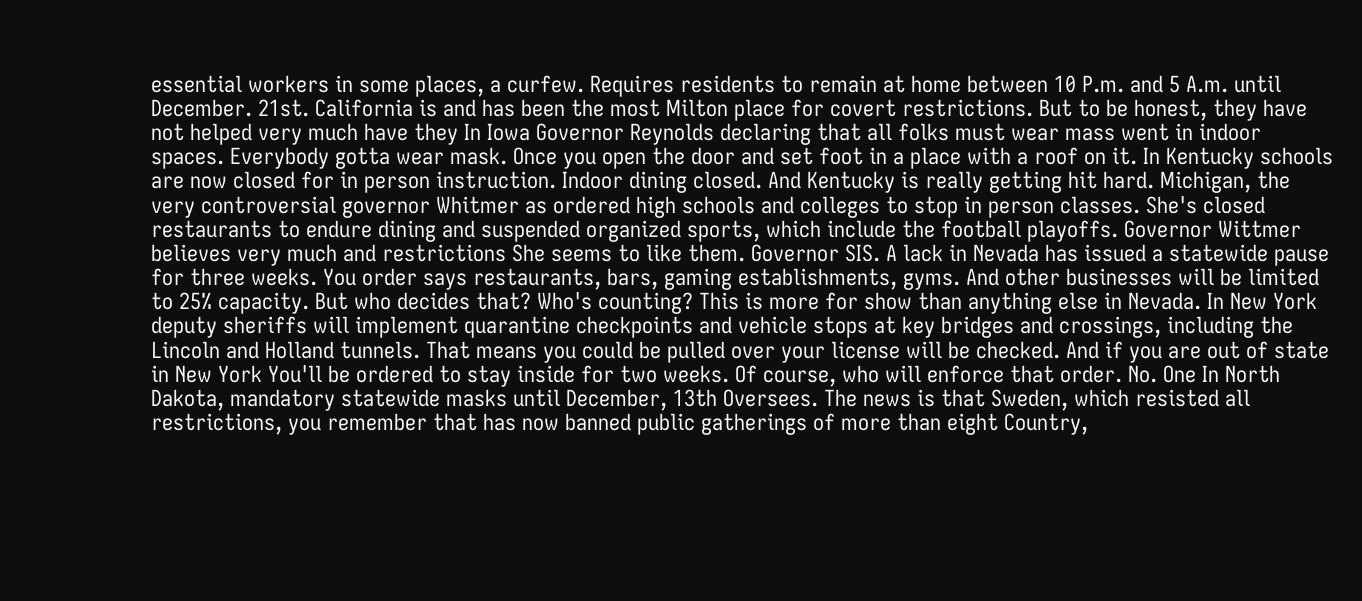essential workers in some places, a curfew. Requires residents to remain at home between 10 P.m. and 5 A.m. until December. 21st. California is and has been the most Milton place for covert restrictions. But to be honest, they have not helped very much have they In Iowa Governor Reynolds declaring that all folks must wear mass went in indoor spaces. Everybody gotta wear mask. Once you open the door and set foot in a place with a roof on it. In Kentucky schools are now closed for in person instruction. Indoor dining closed. And Kentucky is really getting hit hard. Michigan, the very controversial governor Whitmer as ordered high schools and colleges to stop in person classes. She's closed restaurants to endure dining and suspended organized sports, which include the football playoffs. Governor Wittmer believes very much and restrictions She seems to like them. Governor SIS. A lack in Nevada has issued a statewide pause for three weeks. You order says restaurants, bars, gaming establishments, gyms. And other businesses will be limited to 25% capacity. But who decides that? Who's counting? This is more for show than anything else in Nevada. In New York deputy sheriffs will implement quarantine checkpoints and vehicle stops at key bridges and crossings, including the Lincoln and Holland tunnels. That means you could be pulled over your license will be checked. And if you are out of state in New York You'll be ordered to stay inside for two weeks. Of course, who will enforce that order. No. One In North Dakota, mandatory statewide masks until December, 13th Oversees. The news is that Sweden, which resisted all restrictions, you remember that has now banned public gatherings of more than eight Country,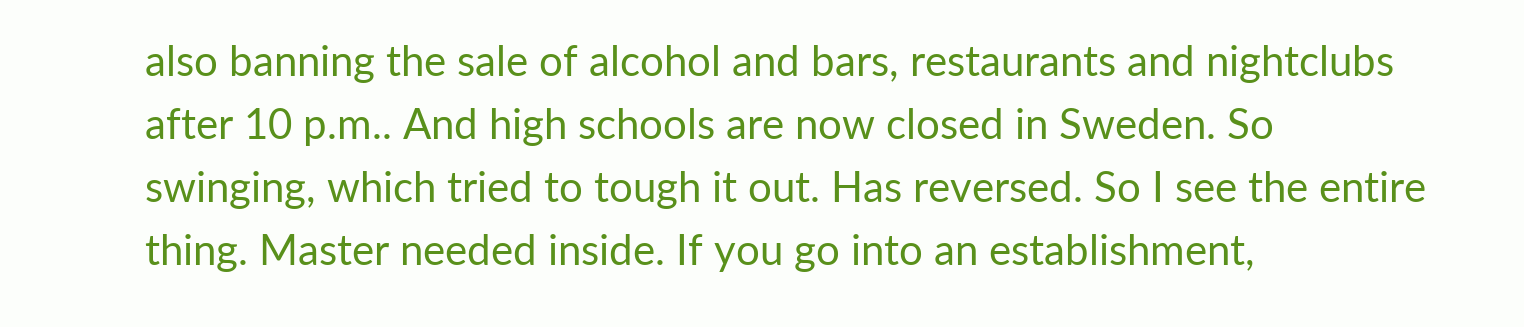also banning the sale of alcohol and bars, restaurants and nightclubs after 10 p.m.. And high schools are now closed in Sweden. So swinging, which tried to tough it out. Has reversed. So I see the entire thing. Master needed inside. If you go into an establishment,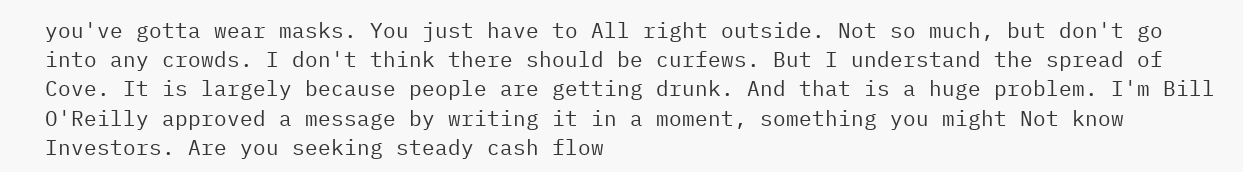you've gotta wear masks. You just have to All right outside. Not so much, but don't go into any crowds. I don't think there should be curfews. But I understand the spread of Cove. It is largely because people are getting drunk. And that is a huge problem. I'm Bill O'Reilly approved a message by writing it in a moment, something you might Not know Investors. Are you seeking steady cash flow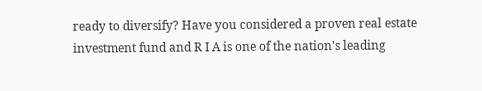ready to diversify? Have you considered a proven real estate investment fund and R I A is one of the nation's leading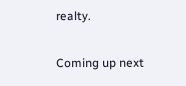realty.

Coming up next